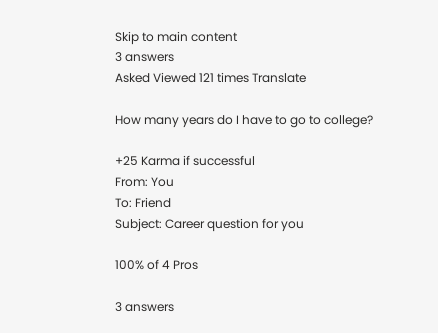Skip to main content
3 answers
Asked Viewed 121 times Translate

How many years do I have to go to college?

+25 Karma if successful
From: You
To: Friend
Subject: Career question for you

100% of 4 Pros

3 answers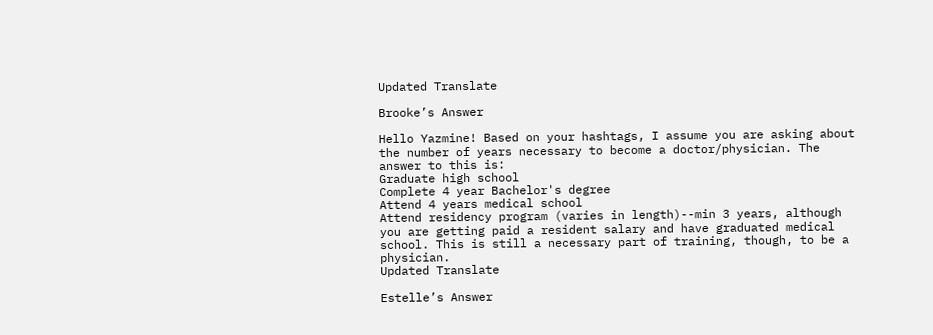Updated Translate

Brooke’s Answer

Hello Yazmine! Based on your hashtags, I assume you are asking about the number of years necessary to become a doctor/physician. The answer to this is:
Graduate high school
Complete 4 year Bachelor's degree
Attend 4 years medical school
Attend residency program (varies in length)--min 3 years, although you are getting paid a resident salary and have graduated medical school. This is still a necessary part of training, though, to be a physician.
Updated Translate

Estelle’s Answer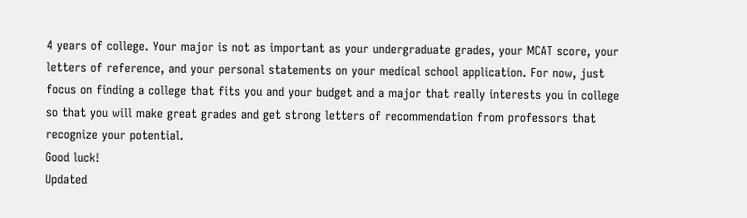4 years of college. Your major is not as important as your undergraduate grades, your MCAT score, your letters of reference, and your personal statements on your medical school application. For now, just focus on finding a college that fits you and your budget and a major that really interests you in college so that you will make great grades and get strong letters of recommendation from professors that recognize your potential.
Good luck!
Updated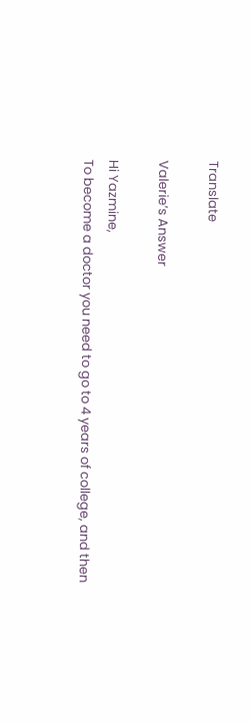Translate

Valerie’s Answer

Hi Yazmine,
To become a doctor you need to go to 4 years of college, and then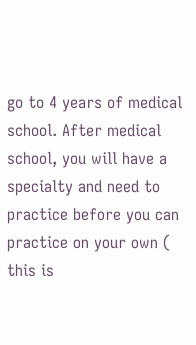go to 4 years of medical school. After medical school, you will have a specialty and need to practice before you can practice on your own ( this is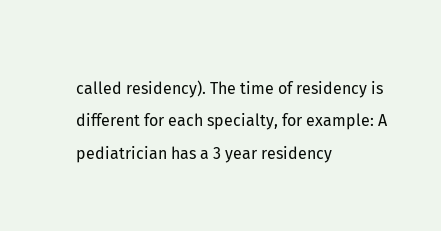called residency). The time of residency is different for each specialty, for example: A pediatrician has a 3 year residency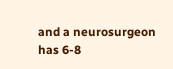and a neurosurgeon has 6-8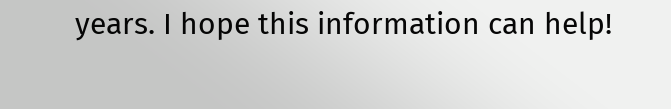years. I hope this information can help!